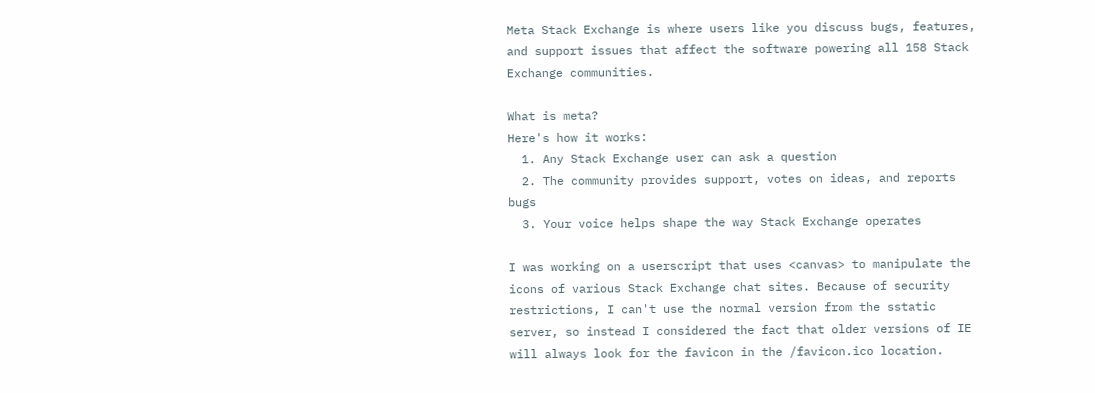Meta Stack Exchange is where users like you discuss bugs, features, and support issues that affect the software powering all 158 Stack Exchange communities.

What is meta?
Here's how it works:
  1. Any Stack Exchange user can ask a question
  2. The community provides support, votes on ideas, and reports bugs
  3. Your voice helps shape the way Stack Exchange operates

I was working on a userscript that uses <canvas> to manipulate the icons of various Stack Exchange chat sites. Because of security restrictions, I can't use the normal version from the sstatic server, so instead I considered the fact that older versions of IE will always look for the favicon in the /favicon.ico location.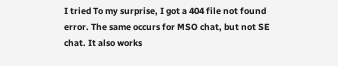I tried To my surprise, I got a 404 file not found error. The same occurs for MSO chat, but not SE chat. It also works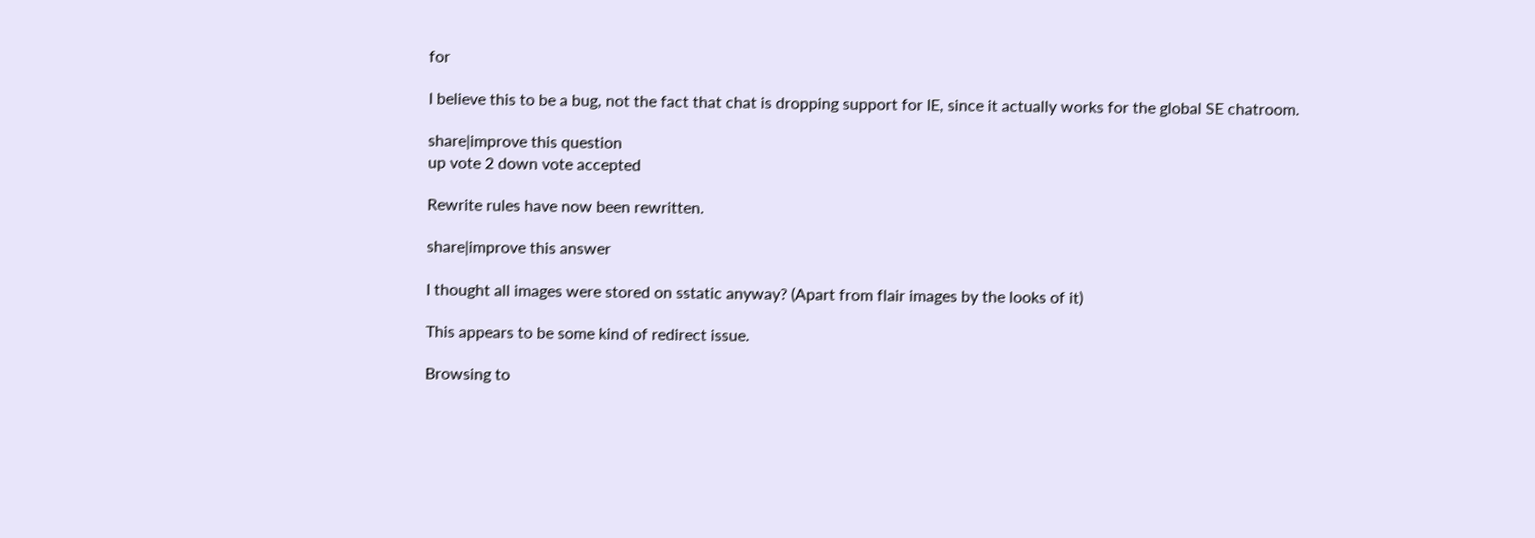for

I believe this to be a bug, not the fact that chat is dropping support for IE, since it actually works for the global SE chatroom.

share|improve this question
up vote 2 down vote accepted

Rewrite rules have now been rewritten.

share|improve this answer

I thought all images were stored on sstatic anyway? (Apart from flair images by the looks of it)

This appears to be some kind of redirect issue.

Browsing to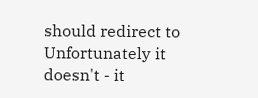should redirect to Unfortunately it doesn't - it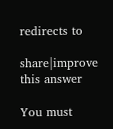redirects to

share|improve this answer

You must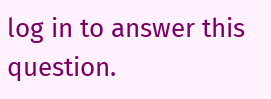log in to answer this question.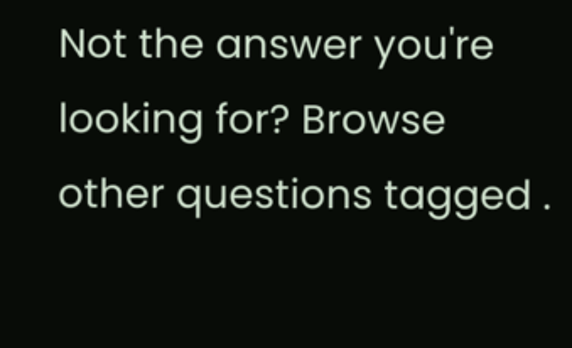Not the answer you're looking for? Browse other questions tagged .